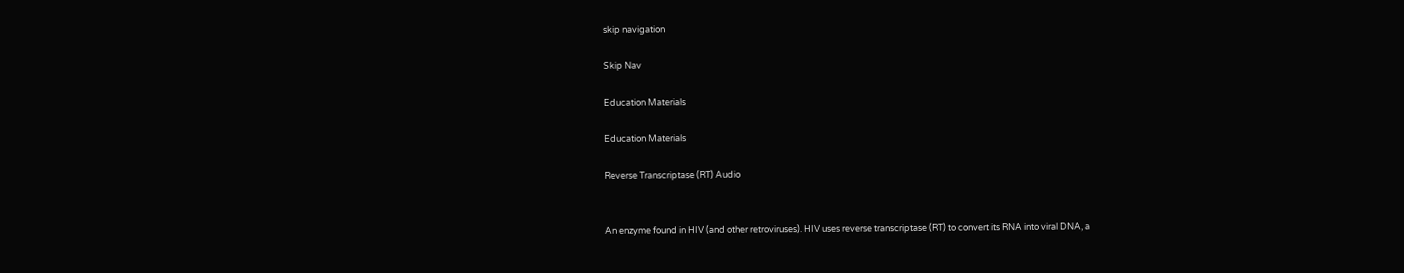skip navigation

Skip Nav

Education Materials

Education Materials

Reverse Transcriptase (RT) Audio


An enzyme found in HIV (and other retroviruses). HIV uses reverse transcriptase (RT) to convert its RNA into viral DNA, a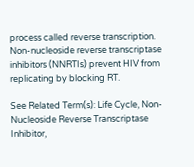process called reverse transcription. Non-nucleoside reverse transcriptase inhibitors (NNRTIs) prevent HIV from replicating by blocking RT.

See Related Term(s): Life Cycle, Non-Nucleoside Reverse Transcriptase Inhibitor,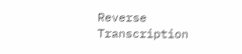Reverse Transcription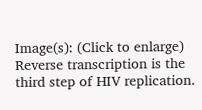Image(s): (Click to enlarge)
Reverse transcription is the third step of HIV replication.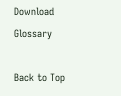Download Glossary

Back to Top